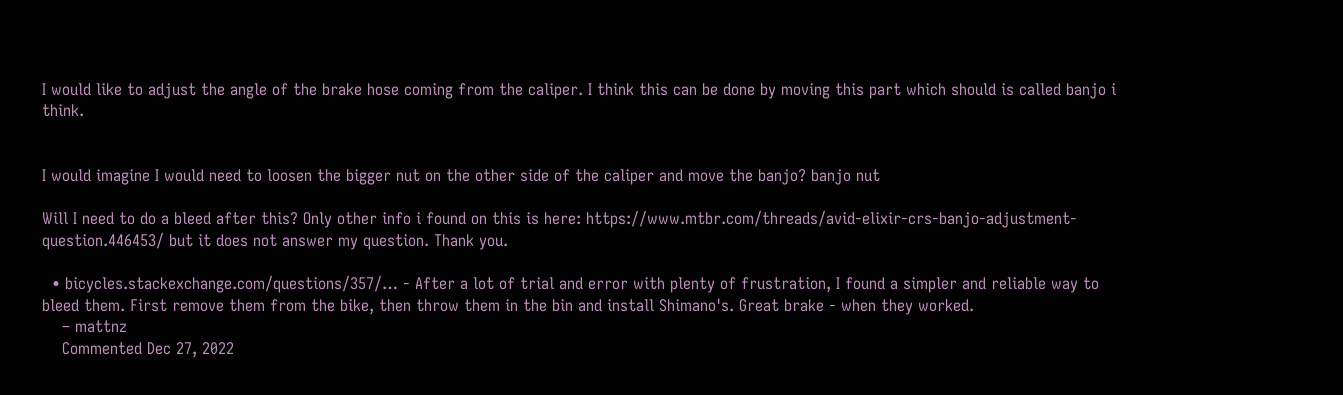I would like to adjust the angle of the brake hose coming from the caliper. I think this can be done by moving this part which should is called banjo i think.


I would imagine I would need to loosen the bigger nut on the other side of the caliper and move the banjo? banjo nut

Will I need to do a bleed after this? Only other info i found on this is here: https://www.mtbr.com/threads/avid-elixir-crs-banjo-adjustment-question.446453/ but it does not answer my question. Thank you.

  • bicycles.stackexchange.com/questions/357/… - After a lot of trial and error with plenty of frustration, I found a simpler and reliable way to bleed them. First remove them from the bike, then throw them in the bin and install Shimano's. Great brake - when they worked.
    – mattnz
    Commented Dec 27, 2022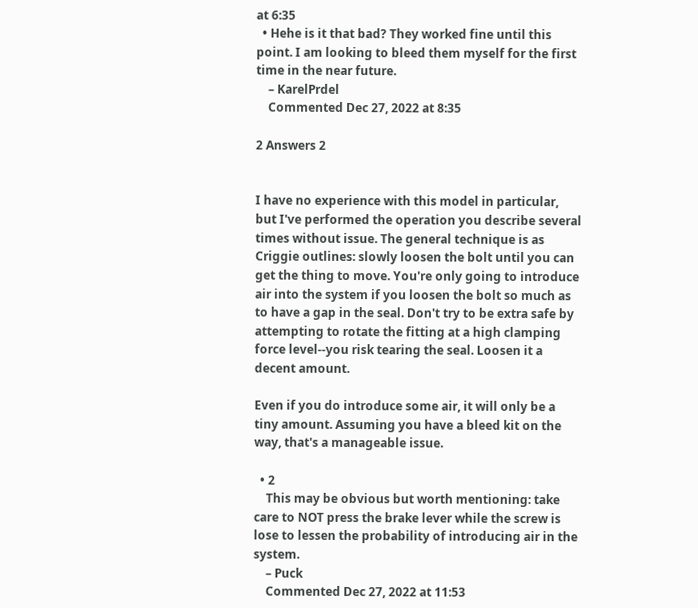at 6:35
  • Hehe is it that bad? They worked fine until this point. I am looking to bleed them myself for the first time in the near future.
    – KarelPrdel
    Commented Dec 27, 2022 at 8:35

2 Answers 2


I have no experience with this model in particular, but I've performed the operation you describe several times without issue. The general technique is as Criggie outlines: slowly loosen the bolt until you can get the thing to move. You're only going to introduce air into the system if you loosen the bolt so much as to have a gap in the seal. Don't try to be extra safe by attempting to rotate the fitting at a high clamping force level--you risk tearing the seal. Loosen it a decent amount.

Even if you do introduce some air, it will only be a tiny amount. Assuming you have a bleed kit on the way, that's a manageable issue.

  • 2
    This may be obvious but worth mentioning: take care to NOT press the brake lever while the screw is lose to lessen the probability of introducing air in the system.
    – Puck
    Commented Dec 27, 2022 at 11:53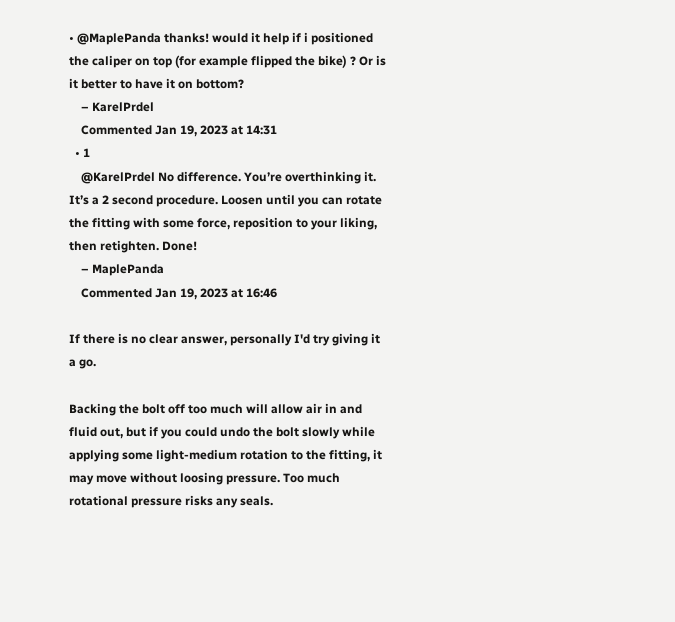• @MaplePanda thanks! would it help if i positioned the caliper on top (for example flipped the bike) ? Or is it better to have it on bottom?
    – KarelPrdel
    Commented Jan 19, 2023 at 14:31
  • 1
    @KarelPrdel No difference. You’re overthinking it. It’s a 2 second procedure. Loosen until you can rotate the fitting with some force, reposition to your liking, then retighten. Done!
    – MaplePanda
    Commented Jan 19, 2023 at 16:46

If there is no clear answer, personally I'd try giving it a go.

Backing the bolt off too much will allow air in and fluid out, but if you could undo the bolt slowly while applying some light-medium rotation to the fitting, it may move without loosing pressure. Too much rotational pressure risks any seals.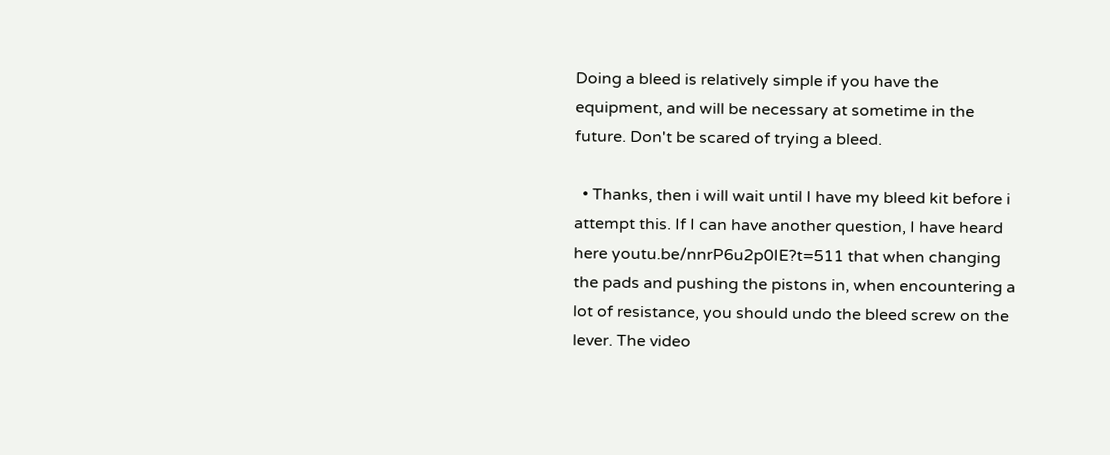Doing a bleed is relatively simple if you have the equipment, and will be necessary at sometime in the future. Don't be scared of trying a bleed.

  • Thanks, then i will wait until I have my bleed kit before i attempt this. If I can have another question, I have heard here youtu.be/nnrP6u2p0IE?t=511 that when changing the pads and pushing the pistons in, when encountering a lot of resistance, you should undo the bleed screw on the lever. The video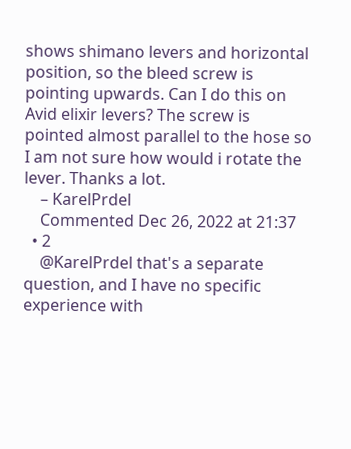shows shimano levers and horizontal position, so the bleed screw is pointing upwards. Can I do this on Avid elixir levers? The screw is pointed almost parallel to the hose so I am not sure how would i rotate the lever. Thanks a lot.
    – KarelPrdel
    Commented Dec 26, 2022 at 21:37
  • 2
    @KarelPrdel that's a separate question, and I have no specific experience with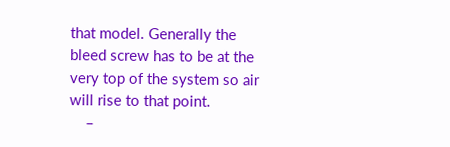that model. Generally the bleed screw has to be at the very top of the system so air will rise to that point.
    –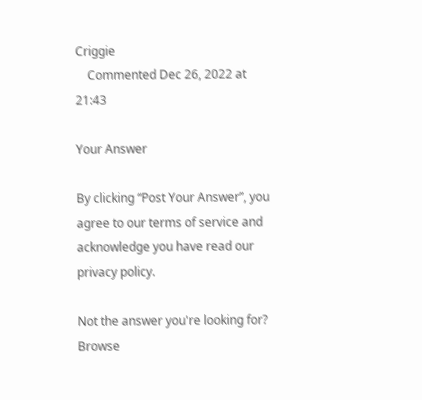Criggie
    Commented Dec 26, 2022 at 21:43

Your Answer

By clicking “Post Your Answer”, you agree to our terms of service and acknowledge you have read our privacy policy.

Not the answer you're looking for? Browse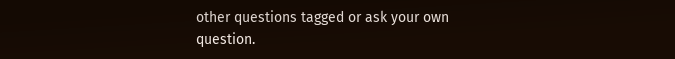other questions tagged or ask your own question.